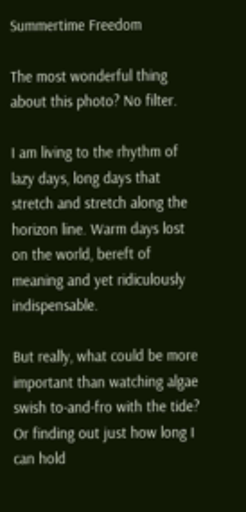Summertime Freedom

The most wonderful thing about this photo? No filter.

I am living to the rhythm of lazy days, long days that stretch and stretch along the horizon line. Warm days lost on the world, bereft of meaning and yet ridiculously indispensable.

But really, what could be more important than watching algae swish to-and-fro with the tide? Or finding out just how long I can hold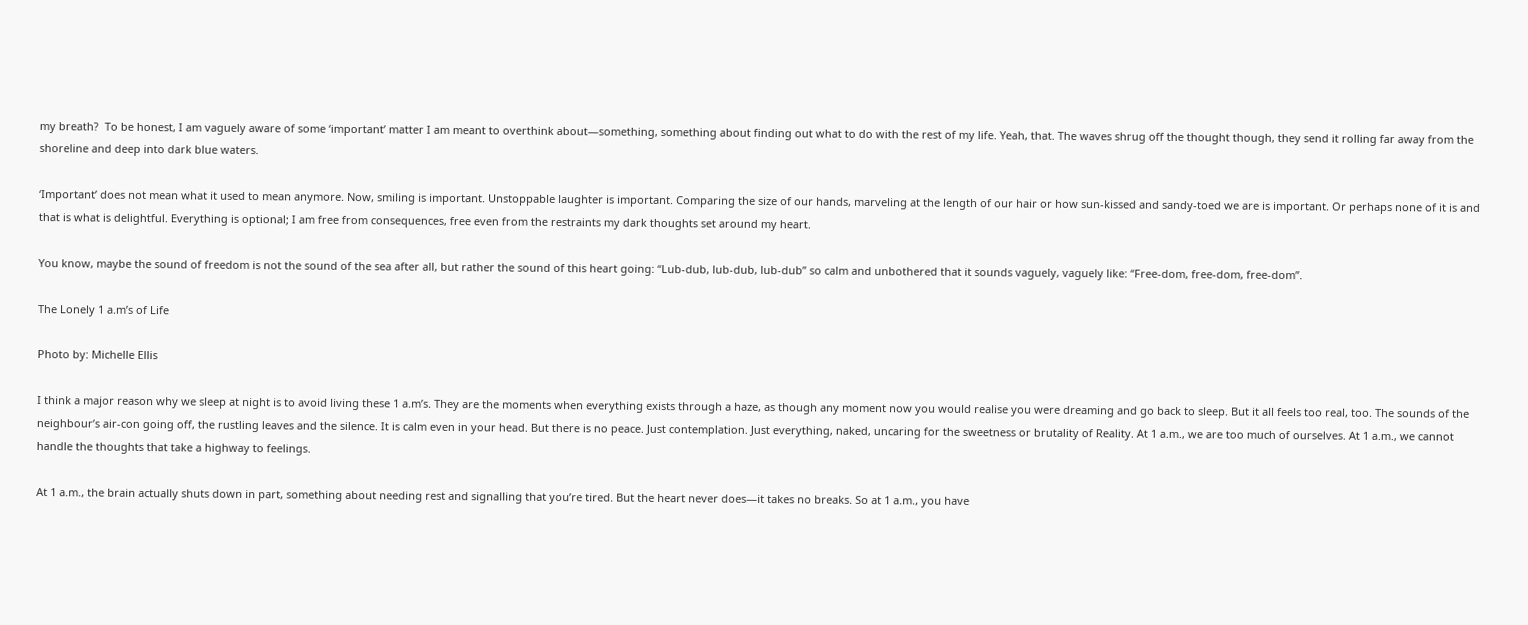my breath?  To be honest, I am vaguely aware of some ‘important’ matter I am meant to overthink about—something, something about finding out what to do with the rest of my life. Yeah, that. The waves shrug off the thought though, they send it rolling far away from the shoreline and deep into dark blue waters.

‘Important’ does not mean what it used to mean anymore. Now, smiling is important. Unstoppable laughter is important. Comparing the size of our hands, marveling at the length of our hair or how sun-kissed and sandy-toed we are is important. Or perhaps none of it is and that is what is delightful. Everything is optional; I am free from consequences, free even from the restraints my dark thoughts set around my heart.

You know, maybe the sound of freedom is not the sound of the sea after all, but rather the sound of this heart going: “Lub-dub, lub-dub, lub-dub” so calm and unbothered that it sounds vaguely, vaguely like: “Free-dom, free-dom, free-dom”.

The Lonely 1 a.m’s of Life

Photo by: Michelle Ellis

I think a major reason why we sleep at night is to avoid living these 1 a.m’s. They are the moments when everything exists through a haze, as though any moment now you would realise you were dreaming and go back to sleep. But it all feels too real, too. The sounds of the neighbour’s air-con going off, the rustling leaves and the silence. It is calm even in your head. But there is no peace. Just contemplation. Just everything, naked, uncaring for the sweetness or brutality of Reality. At 1 a.m., we are too much of ourselves. At 1 a.m., we cannot handle the thoughts that take a highway to feelings.

At 1 a.m., the brain actually shuts down in part, something about needing rest and signalling that you’re tired. But the heart never does—it takes no breaks. So at 1 a.m., you have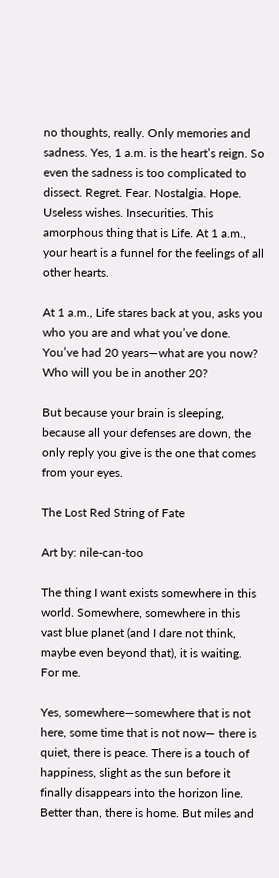no thoughts, really. Only memories and sadness. Yes, 1 a.m. is the heart’s reign. So even the sadness is too complicated to dissect. Regret. Fear. Nostalgia. Hope. Useless wishes. Insecurities. This amorphous thing that is Life. At 1 a.m., your heart is a funnel for the feelings of all other hearts.

At 1 a.m., Life stares back at you, asks you who you are and what you’ve done. You’ve had 20 years—what are you now? Who will you be in another 20?

But because your brain is sleeping, because all your defenses are down, the only reply you give is the one that comes from your eyes.

The Lost Red String of Fate

Art by: nile-can-too

The thing I want exists somewhere in this world. Somewhere, somewhere in this vast blue planet (and I dare not think, maybe even beyond that), it is waiting. For me.

Yes, somewhere—somewhere that is not here, some time that is not now— there is quiet, there is peace. There is a touch of happiness, slight as the sun before it finally disappears into the horizon line. Better than, there is home. But miles and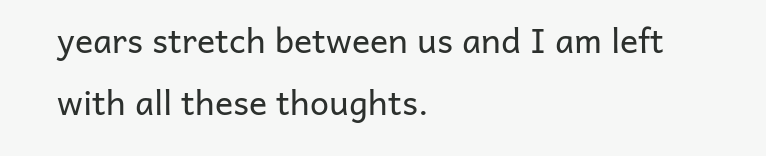years stretch between us and I am left with all these thoughts.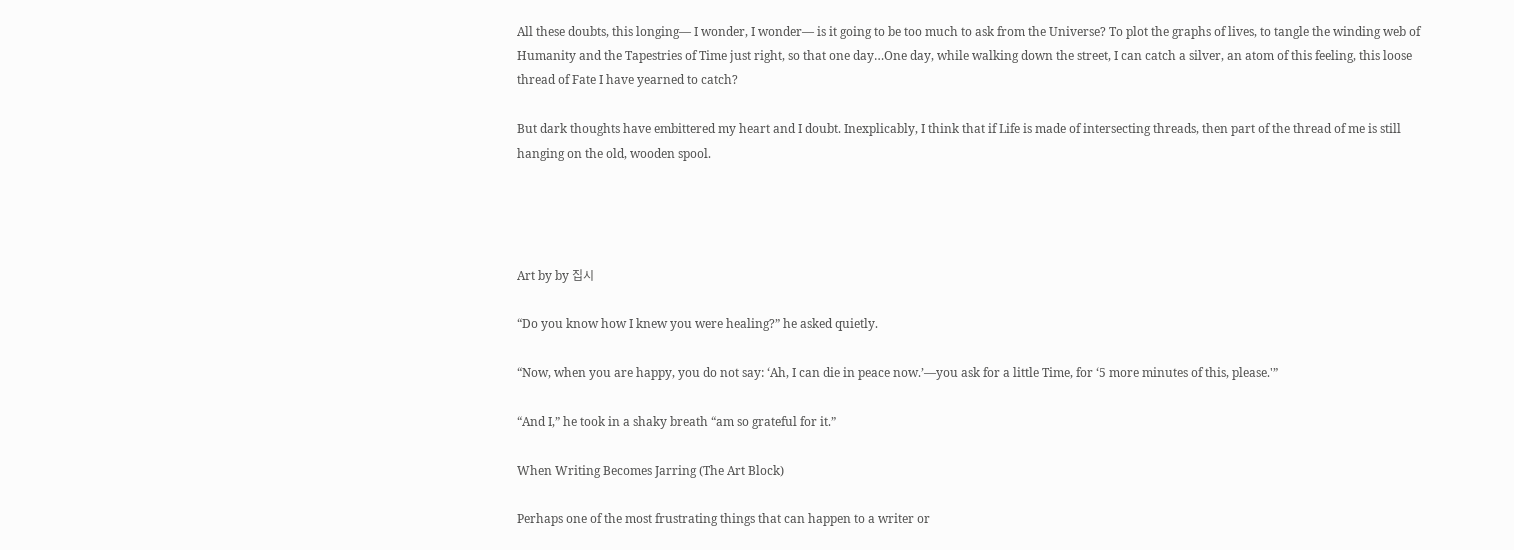All these doubts, this longing— I wonder, I wonder— is it going to be too much to ask from the Universe? To plot the graphs of lives, to tangle the winding web of Humanity and the Tapestries of Time just right, so that one day…One day, while walking down the street, I can catch a silver, an atom of this feeling, this loose thread of Fate I have yearned to catch?

But dark thoughts have embittered my heart and I doubt. Inexplicably, I think that if Life is made of intersecting threads, then part of the thread of me is still hanging on the old, wooden spool.




Art by by 집시

“Do you know how I knew you were healing?” he asked quietly.

“Now, when you are happy, you do not say: ‘Ah, I can die in peace now.’—you ask for a little Time, for ‘5 more minutes of this, please.'”

“And I,” he took in a shaky breath “am so grateful for it.”

When Writing Becomes Jarring (The Art Block)

Perhaps one of the most frustrating things that can happen to a writer or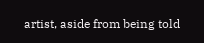artist, aside from being told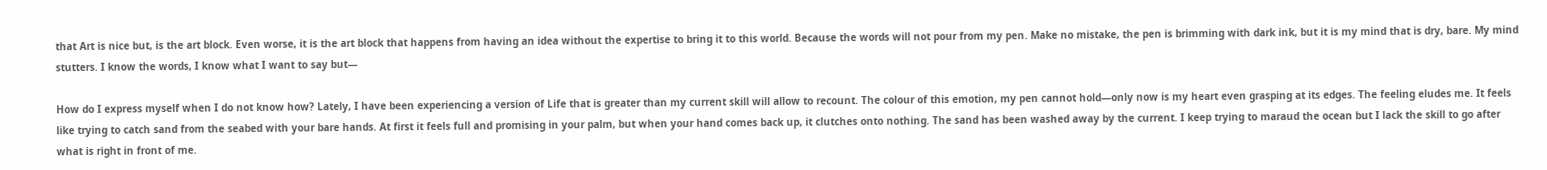that Art is nice but, is the art block. Even worse, it is the art block that happens from having an idea without the expertise to bring it to this world. Because the words will not pour from my pen. Make no mistake, the pen is brimming with dark ink, but it is my mind that is dry, bare. My mind stutters. I know the words, I know what I want to say but—

How do I express myself when I do not know how? Lately, I have been experiencing a version of Life that is greater than my current skill will allow to recount. The colour of this emotion, my pen cannot hold—only now is my heart even grasping at its edges. The feeling eludes me. It feels like trying to catch sand from the seabed with your bare hands. At first it feels full and promising in your palm, but when your hand comes back up, it clutches onto nothing. The sand has been washed away by the current. I keep trying to maraud the ocean but I lack the skill to go after what is right in front of me.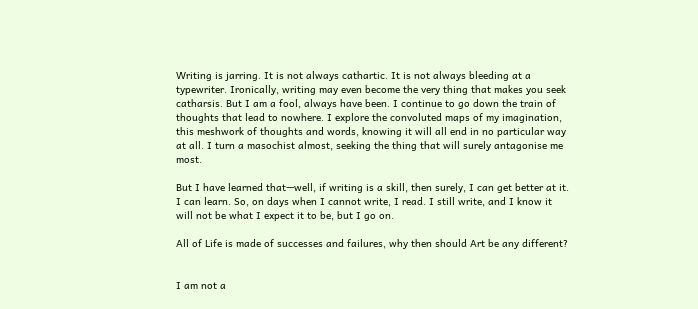Writing is jarring. It is not always cathartic. It is not always bleeding at a typewriter. Ironically, writing may even become the very thing that makes you seek catharsis. But I am a fool, always have been. I continue to go down the train of thoughts that lead to nowhere. I explore the convoluted maps of my imagination, this meshwork of thoughts and words, knowing it will all end in no particular way at all. I turn a masochist almost, seeking the thing that will surely antagonise me most.

But I have learned that—well, if writing is a skill, then surely, I can get better at it. I can learn. So, on days when I cannot write, I read. I still write, and I know it will not be what I expect it to be, but I go on.

All of Life is made of successes and failures, why then should Art be any different?


I am not a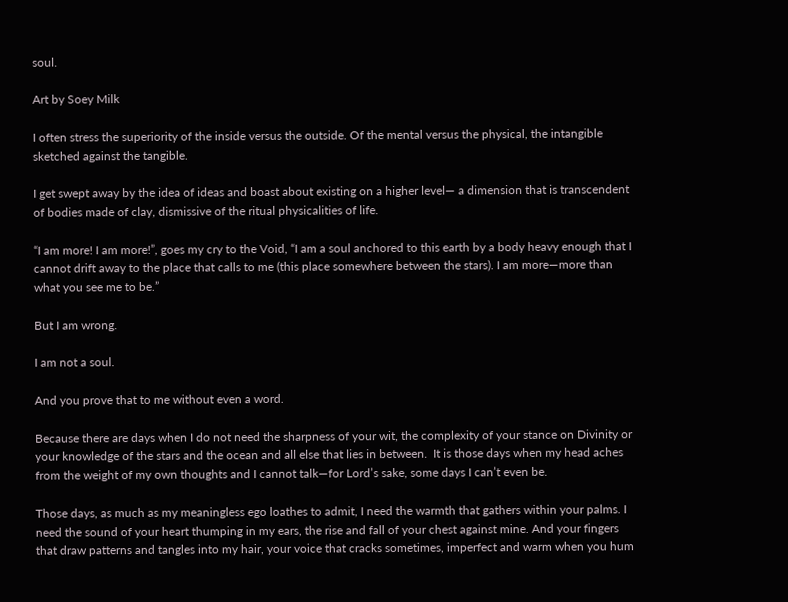soul.

Art by Soey Milk

I often stress the superiority of the inside versus the outside. Of the mental versus the physical, the intangible sketched against the tangible.

I get swept away by the idea of ideas and boast about existing on a higher level— a dimension that is transcendent of bodies made of clay, dismissive of the ritual physicalities of life.

“I am more! I am more!”, goes my cry to the Void, “I am a soul anchored to this earth by a body heavy enough that I cannot drift away to the place that calls to me (this place somewhere between the stars). I am more—more than what you see me to be.”

But I am wrong.

I am not a soul.

And you prove that to me without even a word.

Because there are days when I do not need the sharpness of your wit, the complexity of your stance on Divinity or your knowledge of the stars and the ocean and all else that lies in between.  It is those days when my head aches from the weight of my own thoughts and I cannot talk—for Lord’s sake, some days I can’t even be.

Those days, as much as my meaningless ego loathes to admit, I need the warmth that gathers within your palms. I need the sound of your heart thumping in my ears, the rise and fall of your chest against mine. And your fingers that draw patterns and tangles into my hair, your voice that cracks sometimes, imperfect and warm when you hum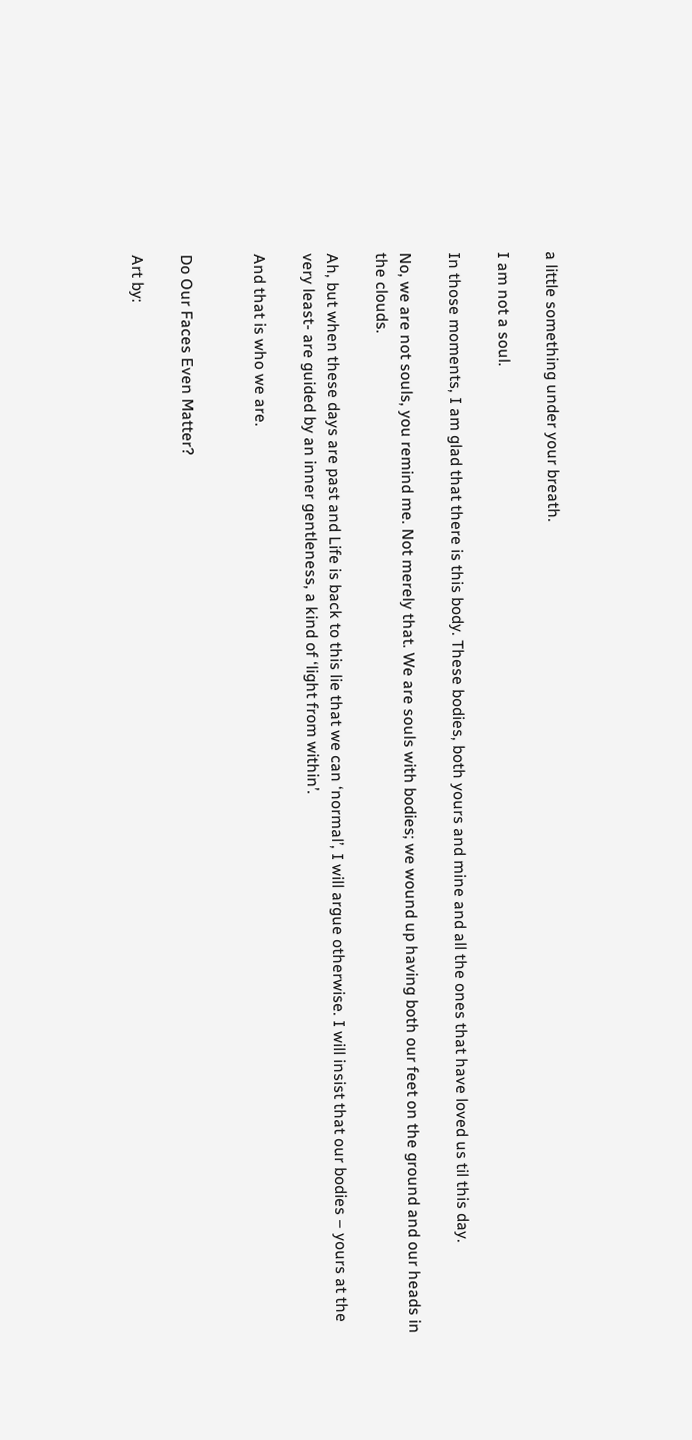a little something under your breath.

I am not a soul.

In those moments, I am glad that there is this body. These bodies, both yours and mine and all the ones that have loved us til this day.

No, we are not souls, you remind me. Not merely that. We are souls with bodies; we wound up having both our feet on the ground and our heads in the clouds.

Ah, but when these days are past and Life is back to this lie that we can ‘normal’, I will argue otherwise. I will insist that our bodies – yours at the very least- are guided by an inner gentleness, a kind of ‘light from within’.

And that is who we are.


Do Our Faces Even Matter?

Art by: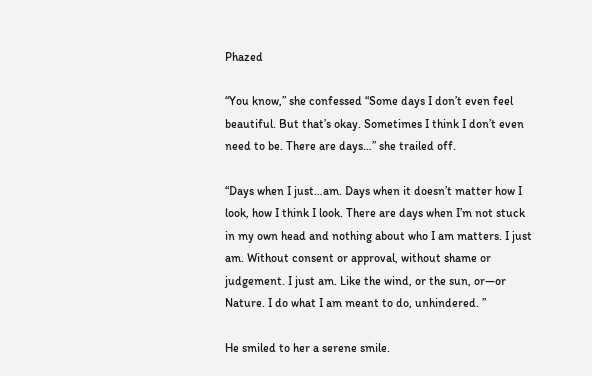Phazed

“You know,” she confessed “Some days I don’t even feel beautiful. But that’s okay. Sometimes I think I don’t even need to be. There are days…” she trailed off.

“Days when I just…am. Days when it doesn’t matter how I look, how I think I look. There are days when I’m not stuck in my own head and nothing about who I am matters. I just am. Without consent or approval, without shame or judgement. I just am. Like the wind, or the sun, or—or Nature. I do what I am meant to do, unhindered. ”

He smiled to her a serene smile.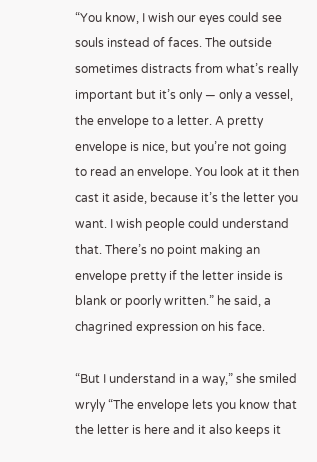“You know, I wish our eyes could see souls instead of faces. The outside sometimes distracts from what’s really important but it’s only — only a vessel, the envelope to a letter. A pretty envelope is nice, but you’re not going to read an envelope. You look at it then cast it aside, because it’s the letter you want. I wish people could understand that. There’s no point making an envelope pretty if the letter inside is blank or poorly written.” he said, a chagrined expression on his face.

“But I understand in a way,” she smiled wryly “The envelope lets you know that the letter is here and it also keeps it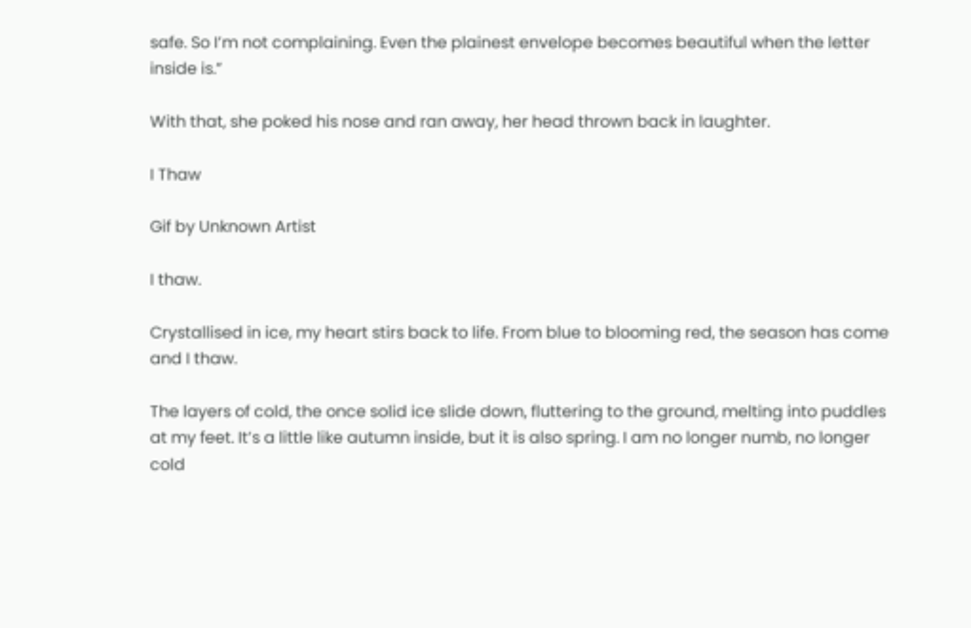safe. So I’m not complaining. Even the plainest envelope becomes beautiful when the letter inside is.”

With that, she poked his nose and ran away, her head thrown back in laughter.

I Thaw

Gif by Unknown Artist

I thaw.

Crystallised in ice, my heart stirs back to life. From blue to blooming red, the season has come and I thaw.

The layers of cold, the once solid ice slide down, fluttering to the ground, melting into puddles at my feet. It’s a little like autumn inside, but it is also spring. I am no longer numb, no longer cold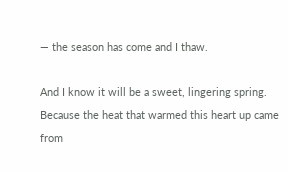— the season has come and I thaw.

And I know it will be a sweet, lingering spring. Because the heat that warmed this heart up came from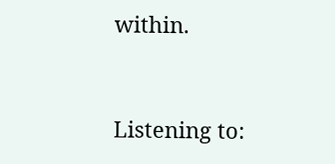within.


Listening to: